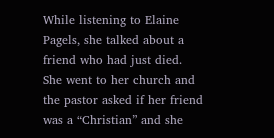While listening to Elaine Pagels, she talked about a friend who had just died. She went to her church and the pastor asked if her friend was a “Christian” and she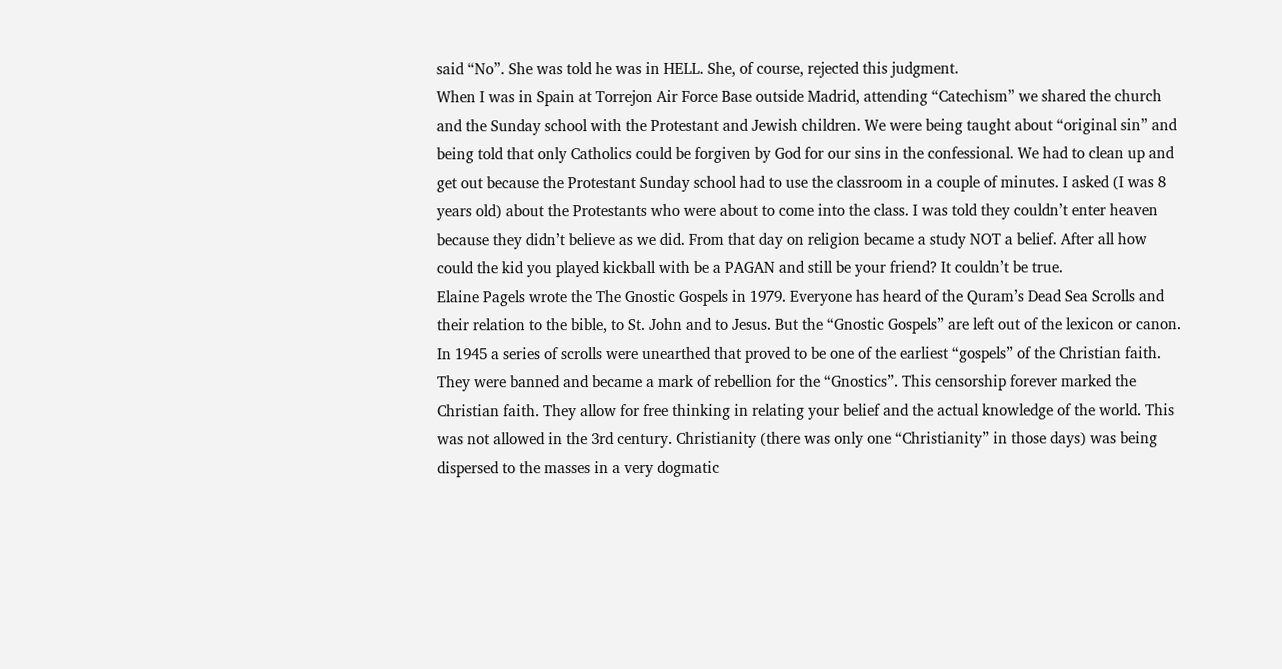said “No”. She was told he was in HELL. She, of course, rejected this judgment.
When I was in Spain at Torrejon Air Force Base outside Madrid, attending “Catechism” we shared the church and the Sunday school with the Protestant and Jewish children. We were being taught about “original sin” and being told that only Catholics could be forgiven by God for our sins in the confessional. We had to clean up and get out because the Protestant Sunday school had to use the classroom in a couple of minutes. I asked (I was 8 years old) about the Protestants who were about to come into the class. I was told they couldn’t enter heaven because they didn’t believe as we did. From that day on religion became a study NOT a belief. After all how could the kid you played kickball with be a PAGAN and still be your friend? It couldn’t be true.
Elaine Pagels wrote the The Gnostic Gospels in 1979. Everyone has heard of the Quram’s Dead Sea Scrolls and their relation to the bible, to St. John and to Jesus. But the “Gnostic Gospels” are left out of the lexicon or canon. In 1945 a series of scrolls were unearthed that proved to be one of the earliest “gospels” of the Christian faith. They were banned and became a mark of rebellion for the “Gnostics”. This censorship forever marked the Christian faith. They allow for free thinking in relating your belief and the actual knowledge of the world. This was not allowed in the 3rd century. Christianity (there was only one “Christianity” in those days) was being dispersed to the masses in a very dogmatic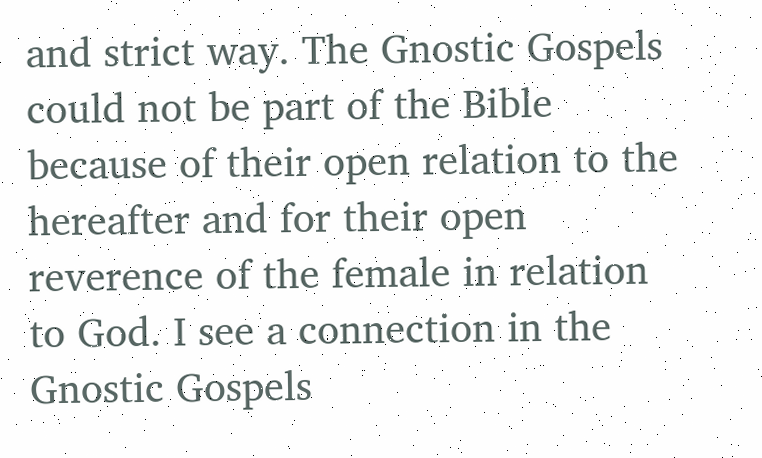and strict way. The Gnostic Gospels could not be part of the Bible because of their open relation to the hereafter and for their open reverence of the female in relation to God. I see a connection in the Gnostic Gospels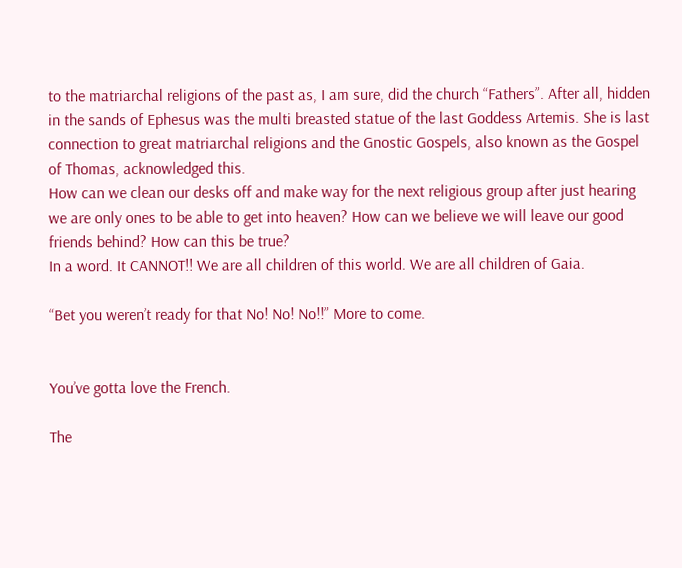to the matriarchal religions of the past as, I am sure, did the church “Fathers”. After all, hidden in the sands of Ephesus was the multi breasted statue of the last Goddess Artemis. She is last connection to great matriarchal religions and the Gnostic Gospels, also known as the Gospel of Thomas, acknowledged this.
How can we clean our desks off and make way for the next religious group after just hearing we are only ones to be able to get into heaven? How can we believe we will leave our good friends behind? How can this be true?
In a word. It CANNOT!! We are all children of this world. We are all children of Gaia.

“Bet you weren’t ready for that No! No! No!!” More to come.


You’ve gotta love the French.

The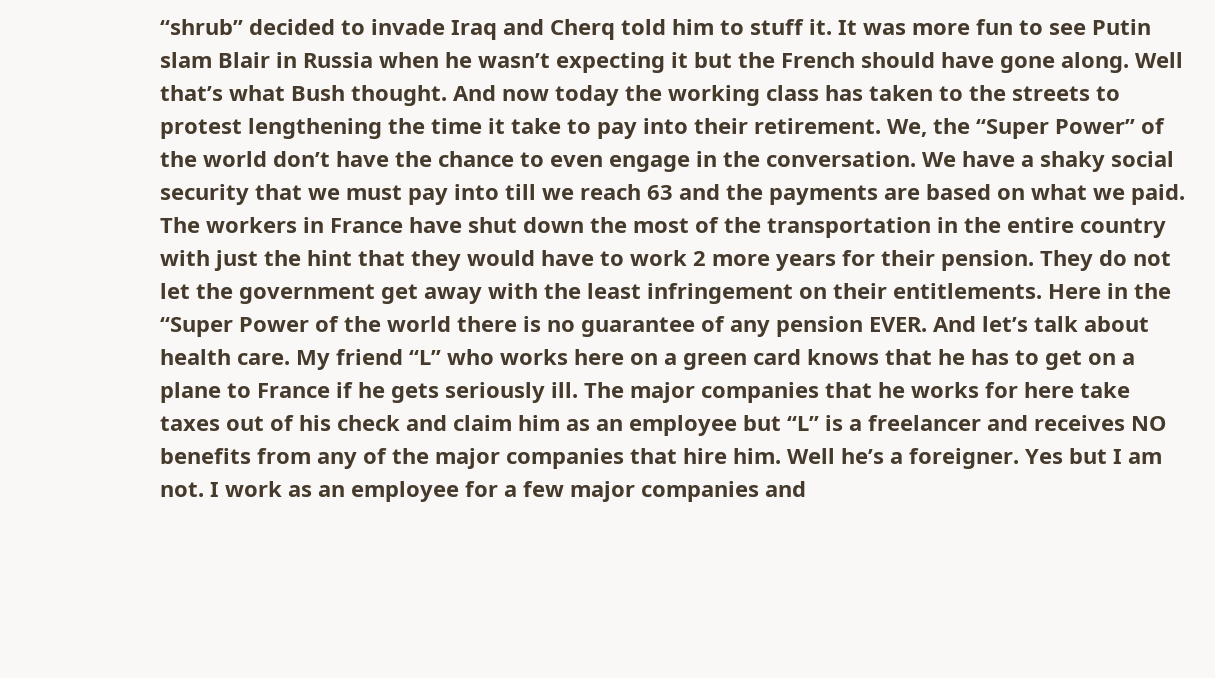“shrub” decided to invade Iraq and Cherq told him to stuff it. It was more fun to see Putin slam Blair in Russia when he wasn’t expecting it but the French should have gone along. Well that’s what Bush thought. And now today the working class has taken to the streets to protest lengthening the time it take to pay into their retirement. We, the “Super Power” of the world don’t have the chance to even engage in the conversation. We have a shaky social security that we must pay into till we reach 63 and the payments are based on what we paid.
The workers in France have shut down the most of the transportation in the entire country with just the hint that they would have to work 2 more years for their pension. They do not let the government get away with the least infringement on their entitlements. Here in the “Super Power of the world there is no guarantee of any pension EVER. And let’s talk about health care. My friend “L” who works here on a green card knows that he has to get on a plane to France if he gets seriously ill. The major companies that he works for here take taxes out of his check and claim him as an employee but “L” is a freelancer and receives NO benefits from any of the major companies that hire him. Well he’s a foreigner. Yes but I am not. I work as an employee for a few major companies and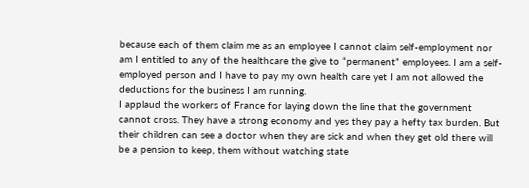because each of them claim me as an employee I cannot claim self-employment nor am I entitled to any of the healthcare the give to “permanent” employees. I am a self-employed person and I have to pay my own health care yet I am not allowed the deductions for the business I am running.
I applaud the workers of France for laying down the line that the government cannot cross. They have a strong economy and yes they pay a hefty tax burden. But their children can see a doctor when they are sick and when they get old there will be a pension to keep, them without watching state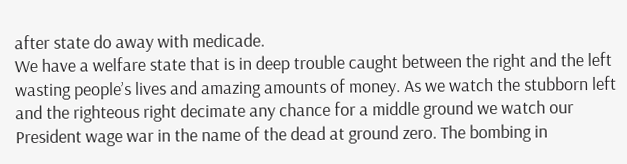after state do away with medicade.
We have a welfare state that is in deep trouble caught between the right and the left wasting people’s lives and amazing amounts of money. As we watch the stubborn left and the righteous right decimate any chance for a middle ground we watch our President wage war in the name of the dead at ground zero. The bombing in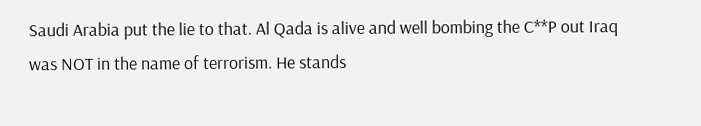Saudi Arabia put the lie to that. Al Qada is alive and well bombing the C**P out Iraq was NOT in the name of terrorism. He stands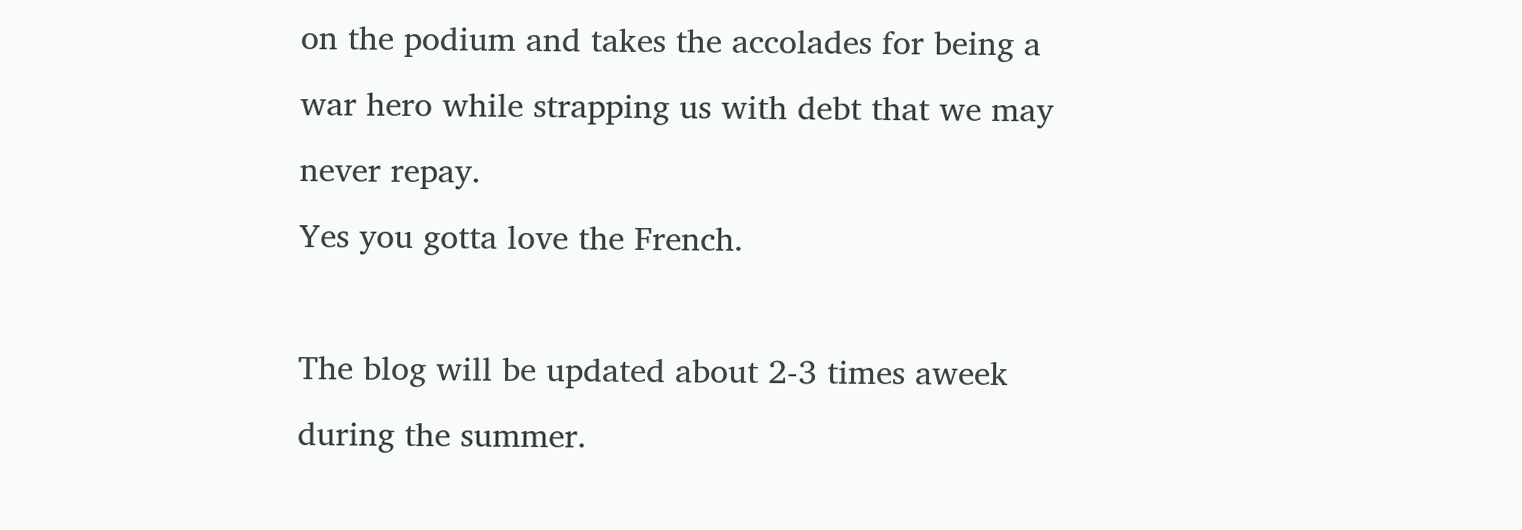on the podium and takes the accolades for being a war hero while strapping us with debt that we may never repay.
Yes you gotta love the French.

The blog will be updated about 2-3 times aweek during the summer.